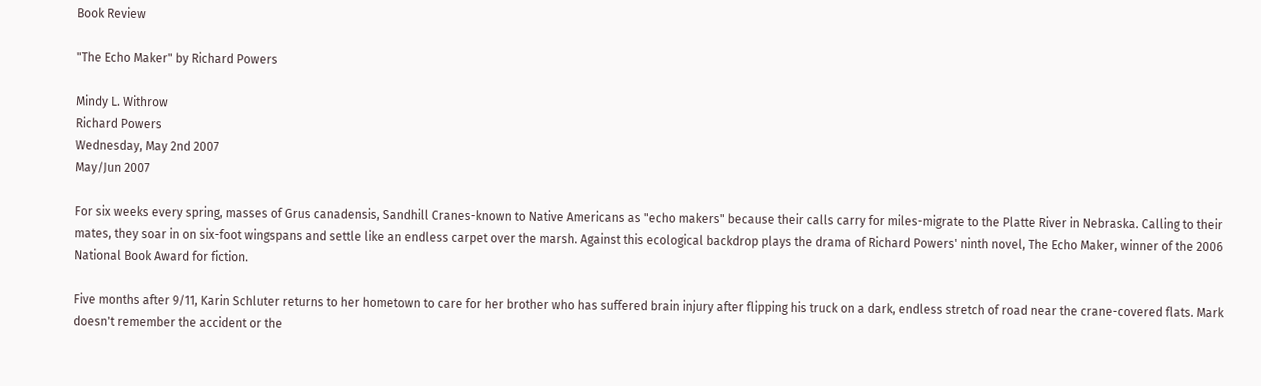Book Review

"The Echo Maker" by Richard Powers

Mindy L. Withrow
Richard Powers
Wednesday, May 2nd 2007
May/Jun 2007

For six weeks every spring, masses of Grus canadensis, Sandhill Cranes-known to Native Americans as "echo makers" because their calls carry for miles-migrate to the Platte River in Nebraska. Calling to their mates, they soar in on six-foot wingspans and settle like an endless carpet over the marsh. Against this ecological backdrop plays the drama of Richard Powers' ninth novel, The Echo Maker, winner of the 2006 National Book Award for fiction.

Five months after 9/11, Karin Schluter returns to her hometown to care for her brother who has suffered brain injury after flipping his truck on a dark, endless stretch of road near the crane-covered flats. Mark doesn't remember the accident or the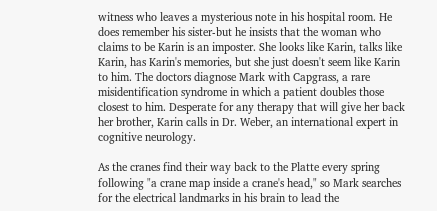witness who leaves a mysterious note in his hospital room. He does remember his sister-but he insists that the woman who claims to be Karin is an imposter. She looks like Karin, talks like Karin, has Karin's memories, but she just doesn't seem like Karin to him. The doctors diagnose Mark with Capgrass, a rare misidentification syndrome in which a patient doubles those closest to him. Desperate for any therapy that will give her back her brother, Karin calls in Dr. Weber, an international expert in cognitive neurology.

As the cranes find their way back to the Platte every spring following "a crane map inside a crane's head," so Mark searches for the electrical landmarks in his brain to lead the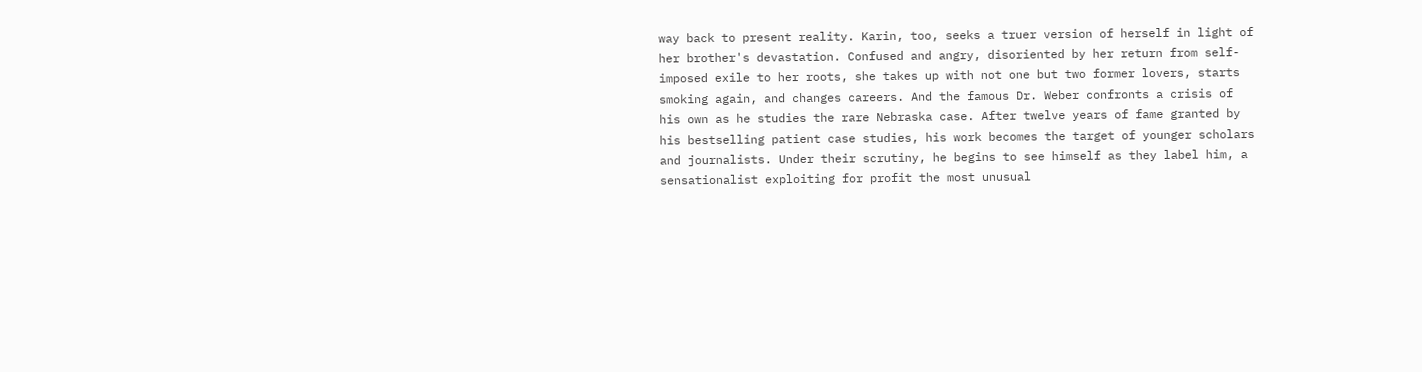way back to present reality. Karin, too, seeks a truer version of herself in light of her brother's devastation. Confused and angry, disoriented by her return from self-imposed exile to her roots, she takes up with not one but two former lovers, starts smoking again, and changes careers. And the famous Dr. Weber confronts a crisis of his own as he studies the rare Nebraska case. After twelve years of fame granted by his bestselling patient case studies, his work becomes the target of younger scholars and journalists. Under their scrutiny, he begins to see himself as they label him, a sensationalist exploiting for profit the most unusual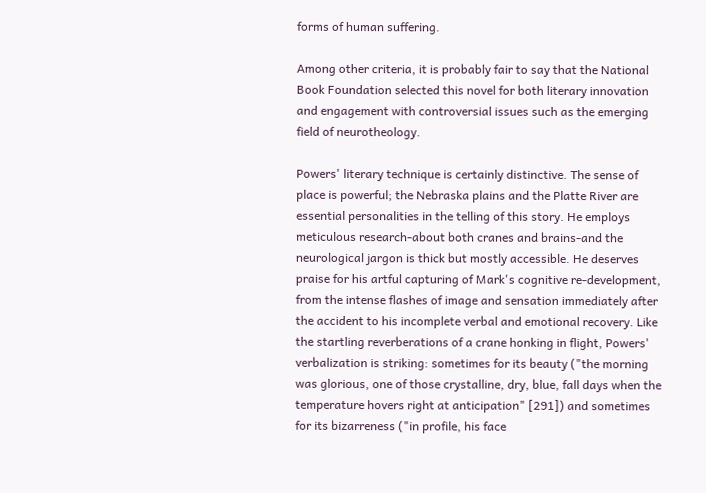forms of human suffering.

Among other criteria, it is probably fair to say that the National Book Foundation selected this novel for both literary innovation and engagement with controversial issues such as the emerging field of neurotheology.

Powers' literary technique is certainly distinctive. The sense of place is powerful; the Nebraska plains and the Platte River are essential personalities in the telling of this story. He employs meticulous research-about both cranes and brains-and the neurological jargon is thick but mostly accessible. He deserves praise for his artful capturing of Mark's cognitive re-development, from the intense flashes of image and sensation immediately after the accident to his incomplete verbal and emotional recovery. Like the startling reverberations of a crane honking in flight, Powers' verbalization is striking: sometimes for its beauty ("the morning was glorious, one of those crystalline, dry, blue, fall days when the temperature hovers right at anticipation" [291]) and sometimes for its bizarreness ("in profile, his face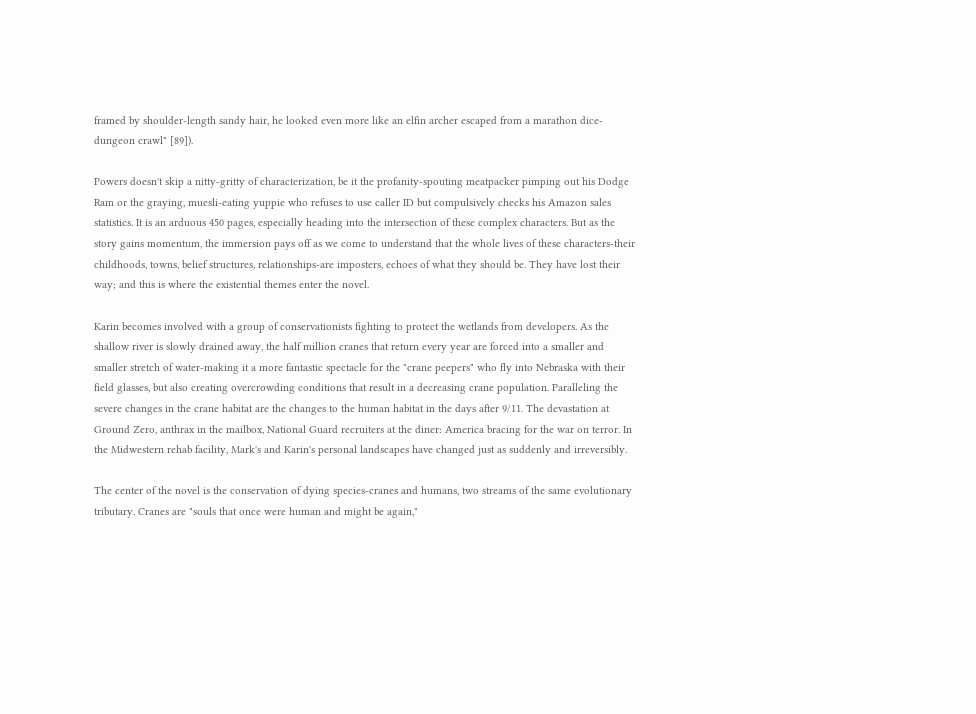framed by shoulder-length sandy hair, he looked even more like an elfin archer escaped from a marathon dice-dungeon crawl" [89]).

Powers doesn't skip a nitty-gritty of characterization, be it the profanity-spouting meatpacker pimping out his Dodge Ram or the graying, muesli-eating yuppie who refuses to use caller ID but compulsively checks his Amazon sales statistics. It is an arduous 450 pages, especially heading into the intersection of these complex characters. But as the story gains momentum, the immersion pays off as we come to understand that the whole lives of these characters-their childhoods, towns, belief structures, relationships-are imposters, echoes of what they should be. They have lost their way; and this is where the existential themes enter the novel.

Karin becomes involved with a group of conservationists fighting to protect the wetlands from developers. As the shallow river is slowly drained away, the half million cranes that return every year are forced into a smaller and smaller stretch of water-making it a more fantastic spectacle for the "crane peepers" who fly into Nebraska with their field glasses, but also creating overcrowding conditions that result in a decreasing crane population. Paralleling the severe changes in the crane habitat are the changes to the human habitat in the days after 9/11. The devastation at Ground Zero, anthrax in the mailbox, National Guard recruiters at the diner: America bracing for the war on terror. In the Midwestern rehab facility, Mark's and Karin's personal landscapes have changed just as suddenly and irreversibly.

The center of the novel is the conservation of dying species-cranes and humans, two streams of the same evolutionary tributary. Cranes are "souls that once were human and might be again,"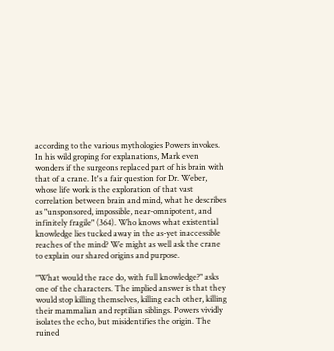according to the various mythologies Powers invokes. In his wild groping for explanations, Mark even wonders if the surgeons replaced part of his brain with that of a crane. It's a fair question for Dr. Weber, whose life work is the exploration of that vast correlation between brain and mind, what he describes as "unsponsored, impossible, near-omnipotent, and infinitely fragile" (364). Who knows what existential knowledge lies tucked away in the as-yet inaccessible reaches of the mind? We might as well ask the crane to explain our shared origins and purpose.

"What would the race do, with full knowledge?" asks one of the characters. The implied answer is that they would stop killing themselves, killing each other, killing their mammalian and reptilian siblings. Powers vividly isolates the echo, but misidentifies the origin. The ruined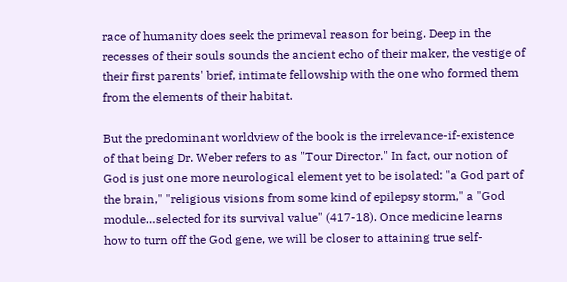race of humanity does seek the primeval reason for being. Deep in the recesses of their souls sounds the ancient echo of their maker, the vestige of their first parents' brief, intimate fellowship with the one who formed them from the elements of their habitat.

But the predominant worldview of the book is the irrelevance-if-existence of that being Dr. Weber refers to as "Tour Director." In fact, our notion of God is just one more neurological element yet to be isolated: "a God part of the brain," "religious visions from some kind of epilepsy storm," a "God module…selected for its survival value" (417-18). Once medicine learns how to turn off the God gene, we will be closer to attaining true self-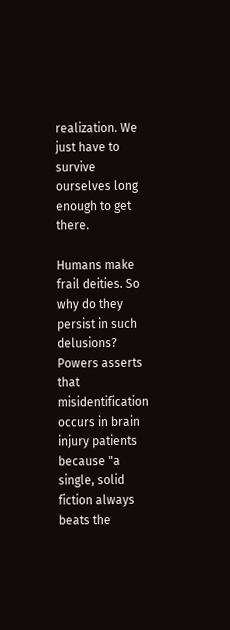realization. We just have to survive ourselves long enough to get there.

Humans make frail deities. So why do they persist in such delusions? Powers asserts that misidentification occurs in brain injury patients because "a single, solid fiction always beats the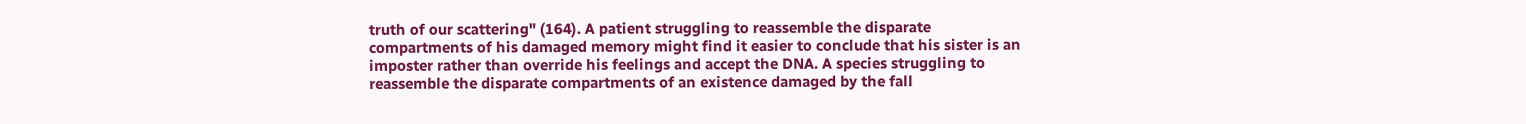truth of our scattering" (164). A patient struggling to reassemble the disparate compartments of his damaged memory might find it easier to conclude that his sister is an imposter rather than override his feelings and accept the DNA. A species struggling to reassemble the disparate compartments of an existence damaged by the fall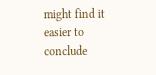might find it easier to conclude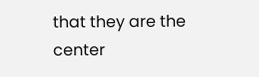that they are the center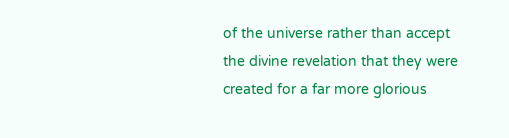of the universe rather than accept the divine revelation that they were created for a far more glorious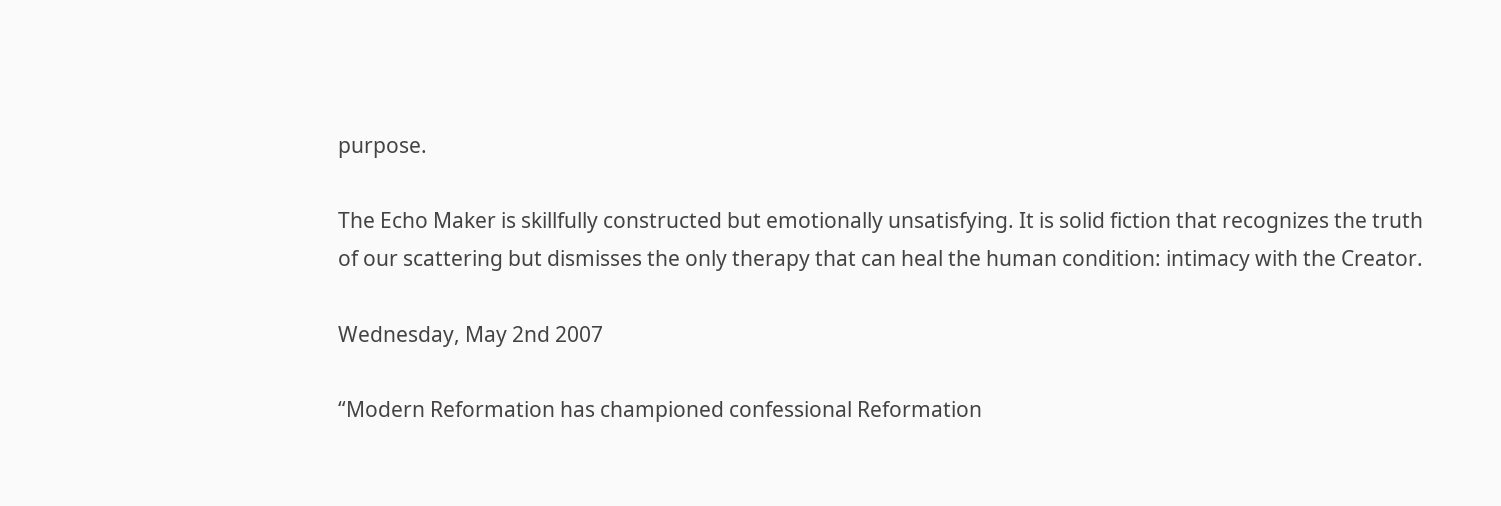purpose.

The Echo Maker is skillfully constructed but emotionally unsatisfying. It is solid fiction that recognizes the truth of our scattering but dismisses the only therapy that can heal the human condition: intimacy with the Creator.

Wednesday, May 2nd 2007

“Modern Reformation has championed confessional Reformation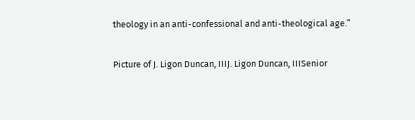theology in an anti-confessional and anti-theological age.”

Picture of J. Ligon Duncan, IIIJ. Ligon Duncan, IIISenior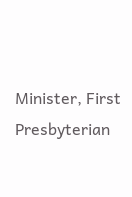Minister, First Presbyterian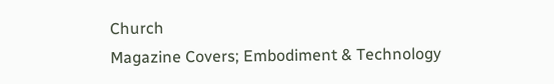Church
Magazine Covers; Embodiment & Technology